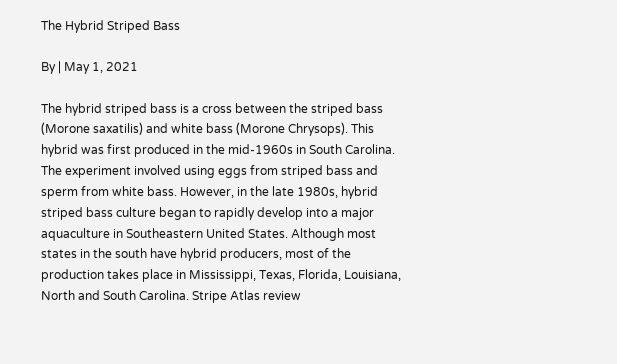The Hybrid Striped Bass

By | May 1, 2021

The hybrid striped bass is a cross between the striped bass (Morone saxatilis) and white bass (Morone Chrysops). This hybrid was first produced in the mid-1960s in South Carolina. The experiment involved using eggs from striped bass and sperm from white bass. However, in the late 1980s, hybrid striped bass culture began to rapidly develop into a major aquaculture in Southeastern United States. Although most states in the south have hybrid producers, most of the production takes place in Mississippi, Texas, Florida, Louisiana, North and South Carolina. Stripe Atlas review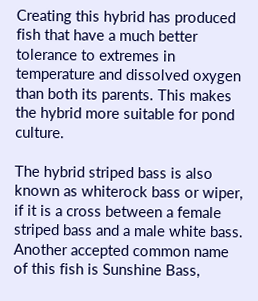Creating this hybrid has produced fish that have a much better tolerance to extremes in temperature and dissolved oxygen than both its parents. This makes the hybrid more suitable for pond culture.

The hybrid striped bass is also known as whiterock bass or wiper, if it is a cross between a female striped bass and a male white bass. Another accepted common name of this fish is Sunshine Bass,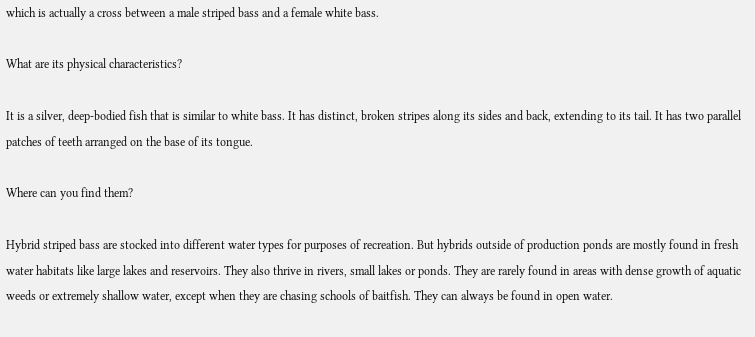which is actually a cross between a male striped bass and a female white bass.

What are its physical characteristics?

It is a silver, deep-bodied fish that is similar to white bass. It has distinct, broken stripes along its sides and back, extending to its tail. It has two parallel patches of teeth arranged on the base of its tongue.

Where can you find them?

Hybrid striped bass are stocked into different water types for purposes of recreation. But hybrids outside of production ponds are mostly found in fresh water habitats like large lakes and reservoirs. They also thrive in rivers, small lakes or ponds. They are rarely found in areas with dense growth of aquatic weeds or extremely shallow water, except when they are chasing schools of baitfish. They can always be found in open water.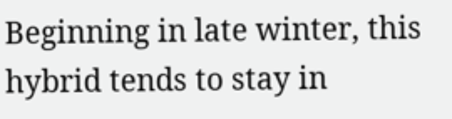Beginning in late winter, this hybrid tends to stay in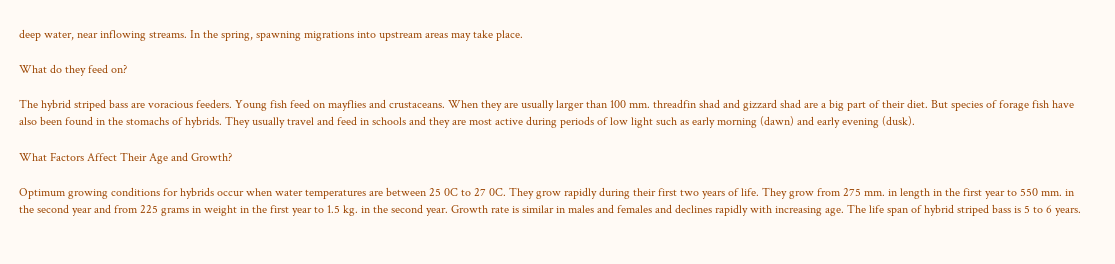deep water, near inflowing streams. In the spring, spawning migrations into upstream areas may take place.

What do they feed on?

The hybrid striped bass are voracious feeders. Young fish feed on mayflies and crustaceans. When they are usually larger than 100 mm. threadfin shad and gizzard shad are a big part of their diet. But species of forage fish have also been found in the stomachs of hybrids. They usually travel and feed in schools and they are most active during periods of low light such as early morning (dawn) and early evening (dusk).

What Factors Affect Their Age and Growth?

Optimum growing conditions for hybrids occur when water temperatures are between 25 0C to 27 0C. They grow rapidly during their first two years of life. They grow from 275 mm. in length in the first year to 550 mm. in the second year and from 225 grams in weight in the first year to 1.5 kg. in the second year. Growth rate is similar in males and females and declines rapidly with increasing age. The life span of hybrid striped bass is 5 to 6 years.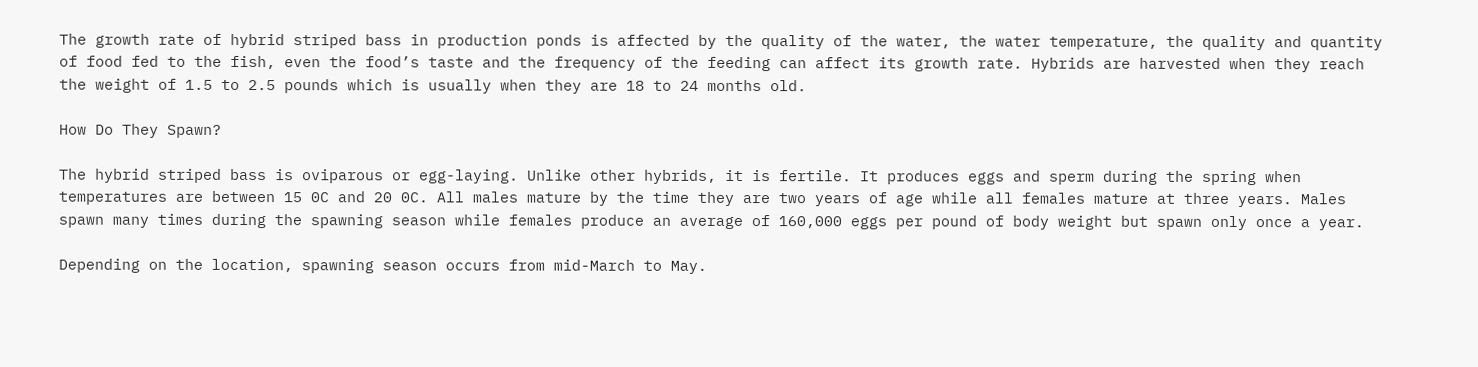The growth rate of hybrid striped bass in production ponds is affected by the quality of the water, the water temperature, the quality and quantity of food fed to the fish, even the food’s taste and the frequency of the feeding can affect its growth rate. Hybrids are harvested when they reach the weight of 1.5 to 2.5 pounds which is usually when they are 18 to 24 months old.

How Do They Spawn?

The hybrid striped bass is oviparous or egg-laying. Unlike other hybrids, it is fertile. It produces eggs and sperm during the spring when temperatures are between 15 0C and 20 0C. All males mature by the time they are two years of age while all females mature at three years. Males spawn many times during the spawning season while females produce an average of 160,000 eggs per pound of body weight but spawn only once a year.

Depending on the location, spawning season occurs from mid-March to May.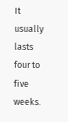It usually lasts four to five weeks.